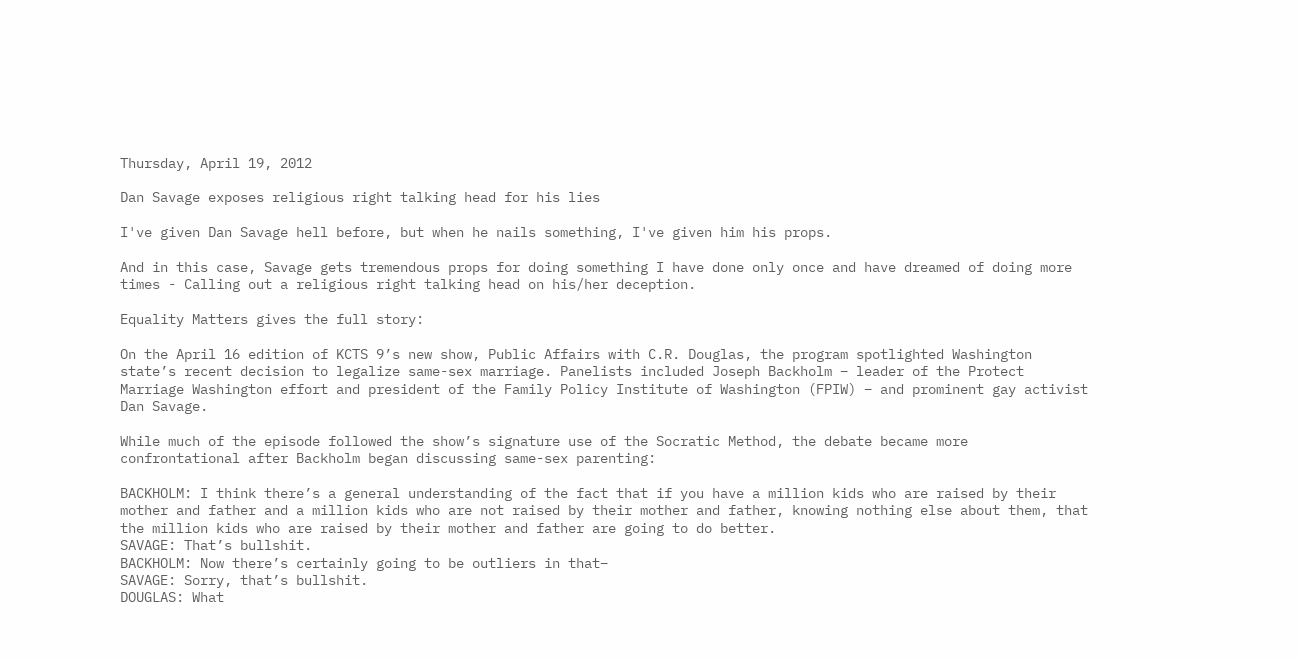Thursday, April 19, 2012

Dan Savage exposes religious right talking head for his lies

I've given Dan Savage hell before, but when he nails something, I've given him his props.

And in this case, Savage gets tremendous props for doing something I have done only once and have dreamed of doing more times - Calling out a religious right talking head on his/her deception.

Equality Matters gives the full story:

On the April 16 edition of KCTS 9’s new show, Public Affairs with C.R. Douglas, the program spotlighted Washington state’s recent decision to legalize same-sex marriage. Panelists included Joseph Backholm – leader of the Protect Marriage Washington effort and president of the Family Policy Institute of Washington (FPIW) – and prominent gay activist Dan Savage.

While much of the episode followed the show’s signature use of the Socratic Method, the debate became more confrontational after Backholm began discussing same-sex parenting:

BACKHOLM: I think there’s a general understanding of the fact that if you have a million kids who are raised by their mother and father and a million kids who are not raised by their mother and father, knowing nothing else about them, that the million kids who are raised by their mother and father are going to do better.
SAVAGE: That’s bullshit.
BACKHOLM: Now there’s certainly going to be outliers in that–
SAVAGE: Sorry, that’s bullshit.
DOUGLAS: What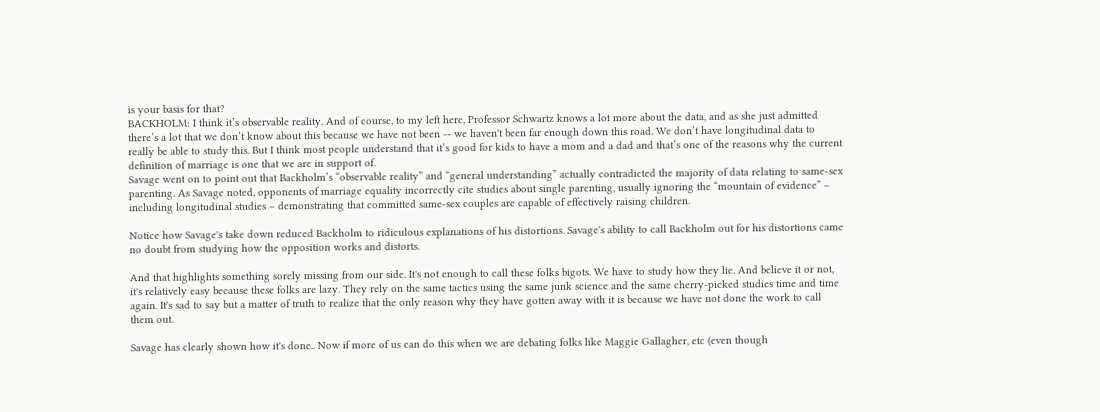is your basis for that?
BACKHOLM: I think it’s observable reality. And of course, to my left here, Professor Schwartz knows a lot more about the data, and as she just admitted there’s a lot that we don’t know about this because we have not been -- we haven't been far enough down this road. We don’t have longitudinal data to really be able to study this. But I think most people understand that it’s good for kids to have a mom and a dad and that’s one of the reasons why the current definition of marriage is one that we are in support of.
Savage went on to point out that Backholm’s “observable reality” and “general understanding” actually contradicted the majority of data relating to same-sex parenting. As Savage noted, opponents of marriage equality incorrectly cite studies about single parenting, usually ignoring the “mountain of evidence” – including longitudinal studies – demonstrating that committed same-sex couples are capable of effectively raising children.

Notice how Savage's take down reduced Backholm to ridiculous explanations of his distortions. Savage's ability to call Backholm out for his distortions came no doubt from studying how the opposition works and distorts.

And that highlights something sorely missing from our side. It's not enough to call these folks bigots. We have to study how they lie. And believe it or not, it's relatively easy because these folks are lazy. They rely on the same tactics using the same junk science and the same cherry-picked studies time and time again. It's sad to say but a matter of truth to realize that the only reason why they have gotten away with it is because we have not done the work to call them out.

Savage has clearly shown how it's done.. Now if more of us can do this when we are debating folks like Maggie Gallagher, etc (even though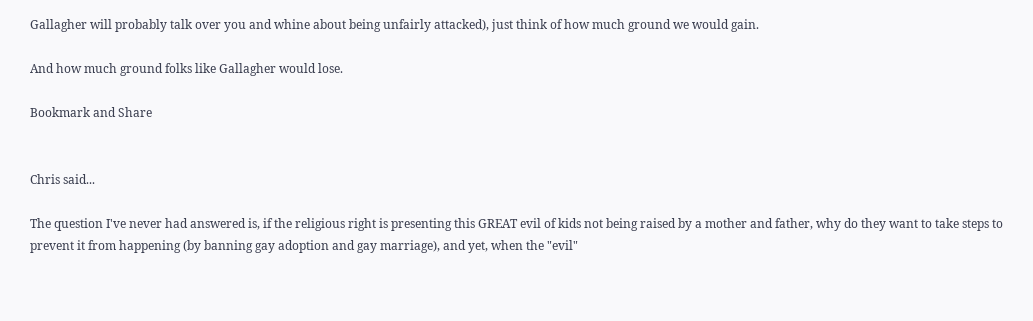Gallagher will probably talk over you and whine about being unfairly attacked), just think of how much ground we would gain.

And how much ground folks like Gallagher would lose.

Bookmark and Share


Chris said...

The question I've never had answered is, if the religious right is presenting this GREAT evil of kids not being raised by a mother and father, why do they want to take steps to prevent it from happening (by banning gay adoption and gay marriage), and yet, when the "evil"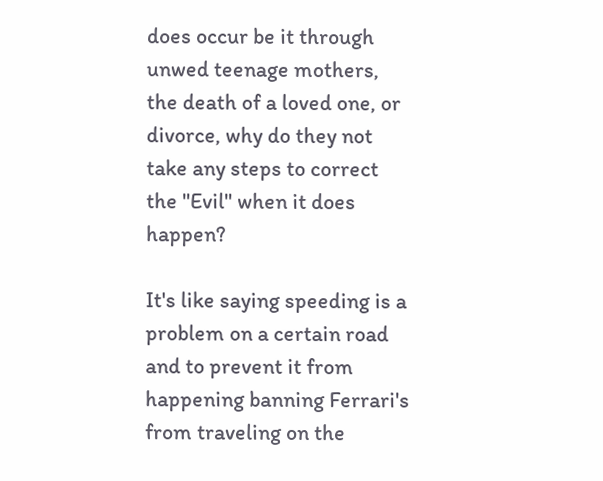does occur be it through unwed teenage mothers, the death of a loved one, or divorce, why do they not take any steps to correct the "Evil" when it does happen?

It's like saying speeding is a problem on a certain road and to prevent it from happening banning Ferrari's from traveling on the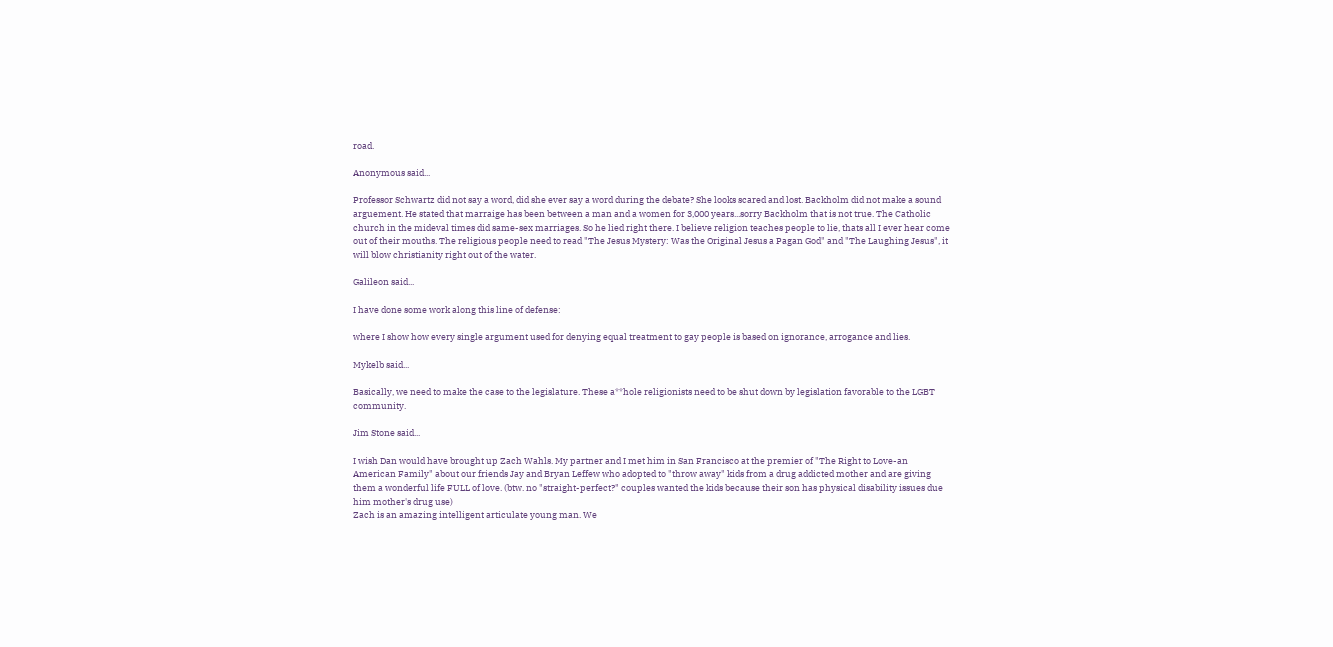road.

Anonymous said...

Professor Schwartz did not say a word, did she ever say a word during the debate? She looks scared and lost. Backholm did not make a sound arguement. He stated that marraige has been between a man and a women for 3,000 years...sorry Backholm that is not true. The Catholic church in the mideval times did same-sex marriages. So he lied right there. I believe religion teaches people to lie, thats all I ever hear come out of their mouths. The religious people need to read "The Jesus Mystery: Was the Original Jesus a Pagan God" and "The Laughing Jesus", it will blow christianity right out of the water.

Galileon said...

I have done some work along this line of defense:

where I show how every single argument used for denying equal treatment to gay people is based on ignorance, arrogance and lies.

Mykelb said...

Basically, we need to make the case to the legislature. These a**hole religionists need to be shut down by legislation favorable to the LGBT community.

Jim Stone said...

I wish Dan would have brought up Zach Wahls. My partner and I met him in San Francisco at the premier of "The Right to Love-an American Family" about our friends Jay and Bryan Leffew who adopted to "throw away" kids from a drug addicted mother and are giving them a wonderful life FULL of love. (btw. no "straight-perfect?" couples wanted the kids because their son has physical disability issues due him mother's drug use)
Zach is an amazing intelligent articulate young man. We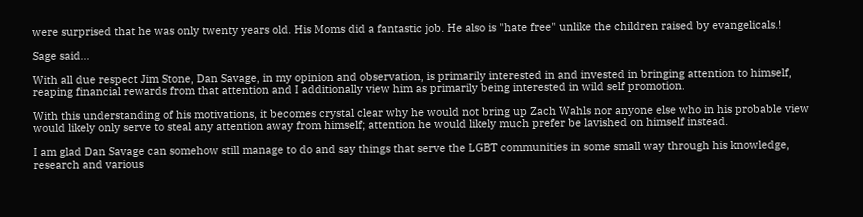were surprised that he was only twenty years old. His Moms did a fantastic job. He also is "hate free" unlike the children raised by evangelicals.!

Sage said...

With all due respect Jim Stone, Dan Savage, in my opinion and observation, is primarily interested in and invested in bringing attention to himself, reaping financial rewards from that attention and I additionally view him as primarily being interested in wild self promotion.

With this understanding of his motivations, it becomes crystal clear why he would not bring up Zach Wahls nor anyone else who in his probable view would likely only serve to steal any attention away from himself; attention he would likely much prefer be lavished on himself instead.

I am glad Dan Savage can somehow still manage to do and say things that serve the LGBT communities in some small way through his knowledge, research and various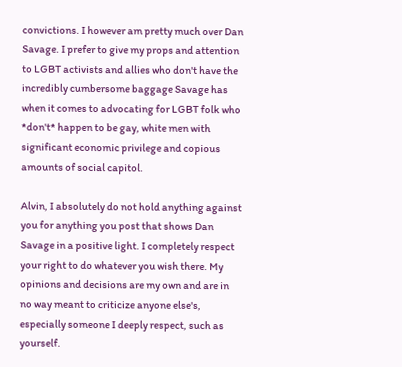convictions. I however am pretty much over Dan Savage. I prefer to give my props and attention to LGBT activists and allies who don't have the incredibly cumbersome baggage Savage has when it comes to advocating for LGBT folk who *don't* happen to be gay, white men with significant economic privilege and copious amounts of social capitol.

Alvin, I absolutely do not hold anything against you for anything you post that shows Dan Savage in a positive light. I completely respect your right to do whatever you wish there. My opinions and decisions are my own and are in no way meant to criticize anyone else's, especially someone I deeply respect, such as yourself.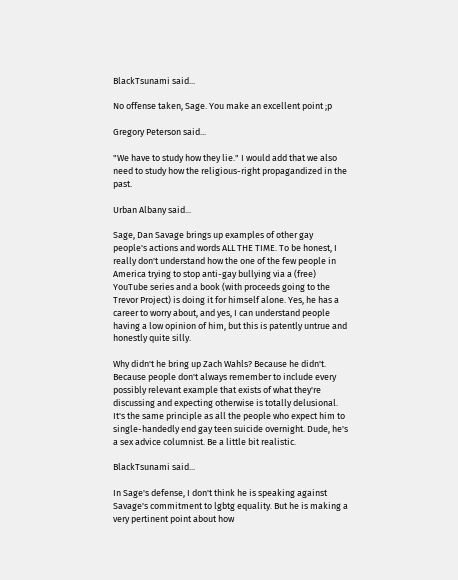BlackTsunami said...

No offense taken, Sage. You make an excellent point ;p

Gregory Peterson said...

"We have to study how they lie." I would add that we also need to study how the religious-right propagandized in the past.

Urban Albany said...

Sage, Dan Savage brings up examples of other gay people's actions and words ALL THE TIME. To be honest, I really don't understand how the one of the few people in America trying to stop anti-gay bullying via a (free) YouTube series and a book (with proceeds going to the Trevor Project) is doing it for himself alone. Yes, he has a career to worry about, and yes, I can understand people having a low opinion of him, but this is patently untrue and honestly quite silly.

Why didn't he bring up Zach Wahls? Because he didn't. Because people don't always remember to include every possibly relevant example that exists of what they're discussing and expecting otherwise is totally delusional. It's the same principle as all the people who expect him to single-handedly end gay teen suicide overnight. Dude, he's a sex advice columnist. Be a little bit realistic.

BlackTsunami said...

In Sage's defense, I don't think he is speaking against Savage's commitment to lgbtg equality. But he is making a very pertinent point about how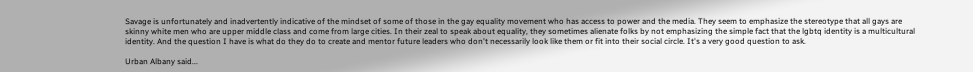Savage is unfortunately and inadvertently indicative of the mindset of some of those in the gay equality movement who has access to power and the media. They seem to emphasize the stereotype that all gays are skinny white men who are upper middle class and come from large cities. In their zeal to speak about equality, they sometimes alienate folks by not emphasizing the simple fact that the lgbtq identity is a multicultural identity. And the question I have is what do they do to create and mentor future leaders who don't necessarily look like them or fit into their social circle. It's a very good question to ask.

Urban Albany said...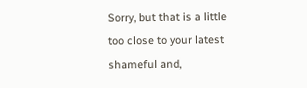Sorry, but that is a little too close to your latest shameful and,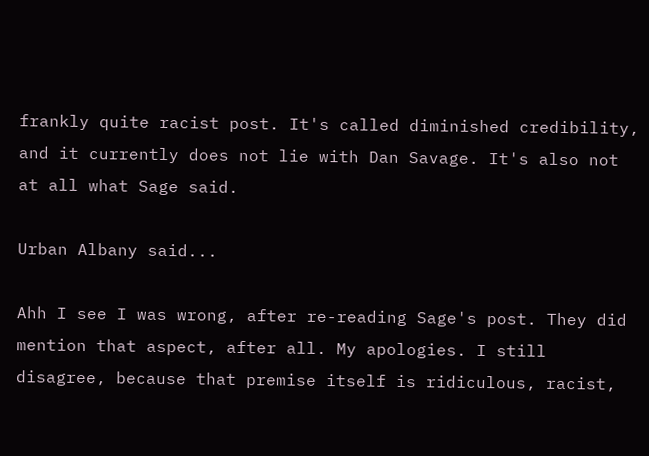frankly quite racist post. It's called diminished credibility, and it currently does not lie with Dan Savage. It's also not at all what Sage said.

Urban Albany said...

Ahh I see I was wrong, after re-reading Sage's post. They did mention that aspect, after all. My apologies. I still disagree, because that premise itself is ridiculous, racist,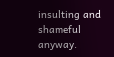insulting and shameful anyway.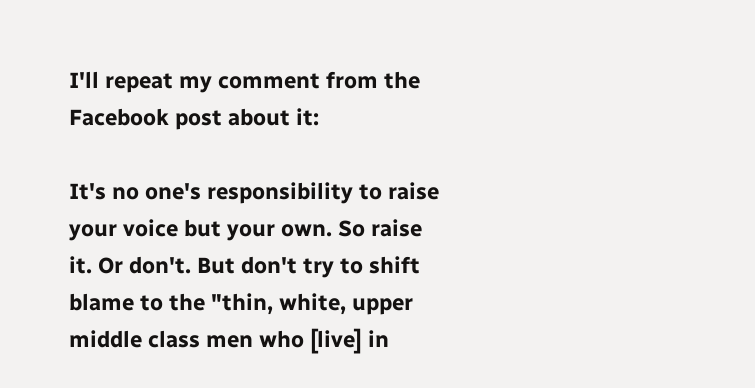I'll repeat my comment from the Facebook post about it:

It's no one's responsibility to raise your voice but your own. So raise it. Or don't. But don't try to shift blame to the "thin, white, upper middle class men who [live] in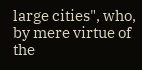large cities", who, by mere virtue of the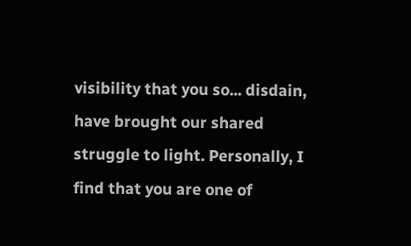visibility that you so... disdain, have brought our shared struggle to light. Personally, I find that you are one of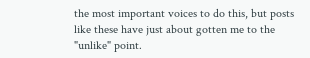the most important voices to do this, but posts like these have just about gotten me to the "unlike" point.